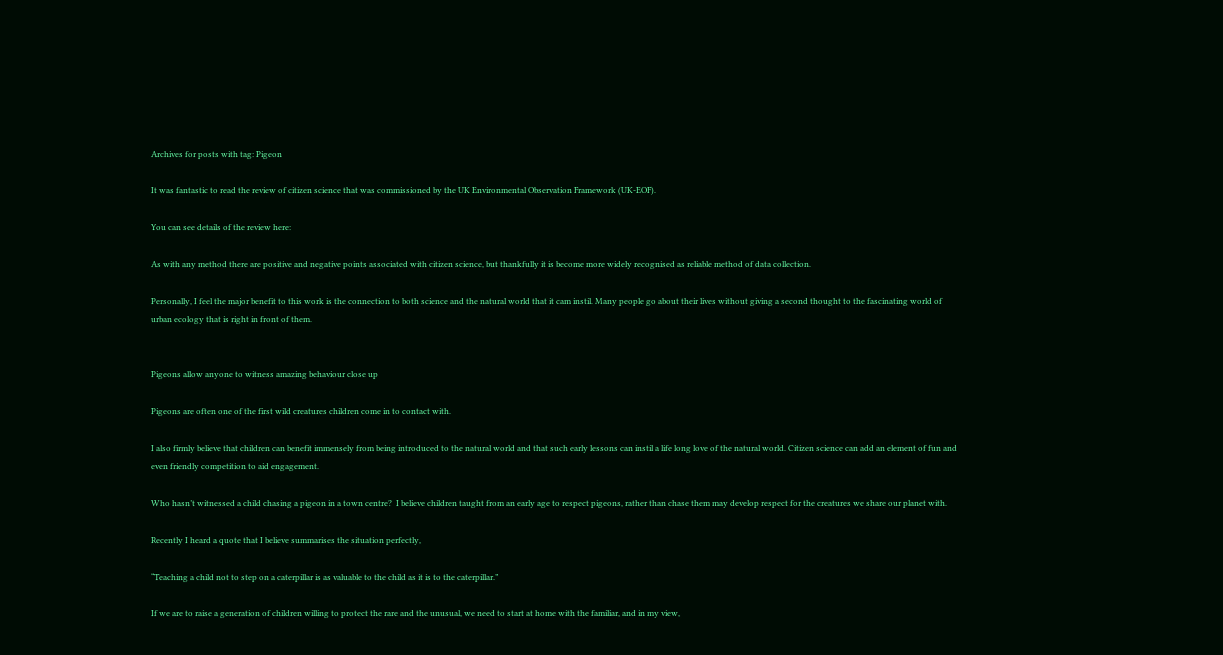Archives for posts with tag: Pigeon

It was fantastic to read the review of citizen science that was commissioned by the UK Environmental Observation Framework (UK-EOF).

You can see details of the review here:

As with any method there are positive and negative points associated with citizen science, but thankfully it is become more widely recognised as reliable method of data collection.

Personally, I feel the major benefit to this work is the connection to both science and the natural world that it cam instil. Many people go about their lives without giving a second thought to the fascinating world of urban ecology that is right in front of them.


Pigeons allow anyone to witness amazing behaviour close up

Pigeons are often one of the first wild creatures children come in to contact with.

I also firmly believe that children can benefit immensely from being introduced to the natural world and that such early lessons can instil a life long love of the natural world. Citizen science can add an element of fun and even friendly competition to aid engagement.

Who hasn’t witnessed a child chasing a pigeon in a town centre?  I believe children taught from an early age to respect pigeons, rather than chase them may develop respect for the creatures we share our planet with.

Recently I heard a quote that I believe summarises the situation perfectly,

“Teaching a child not to step on a caterpillar is as valuable to the child as it is to the caterpillar.”

If we are to raise a generation of children willing to protect the rare and the unusual, we need to start at home with the familiar, and in my view,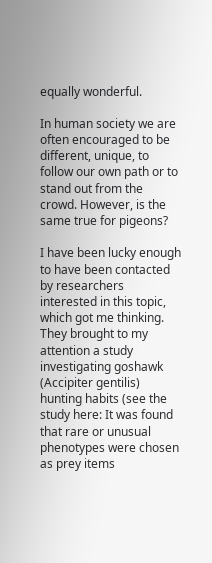equally wonderful.

In human society we are often encouraged to be different, unique, to follow our own path or to stand out from the crowd. However, is the same true for pigeons?

I have been lucky enough to have been contacted by researchers interested in this topic, which got me thinking. They brought to my attention a study investigating goshawk (Accipiter gentilis) hunting habits (see the study here: It was found that rare or unusual phenotypes were chosen as prey items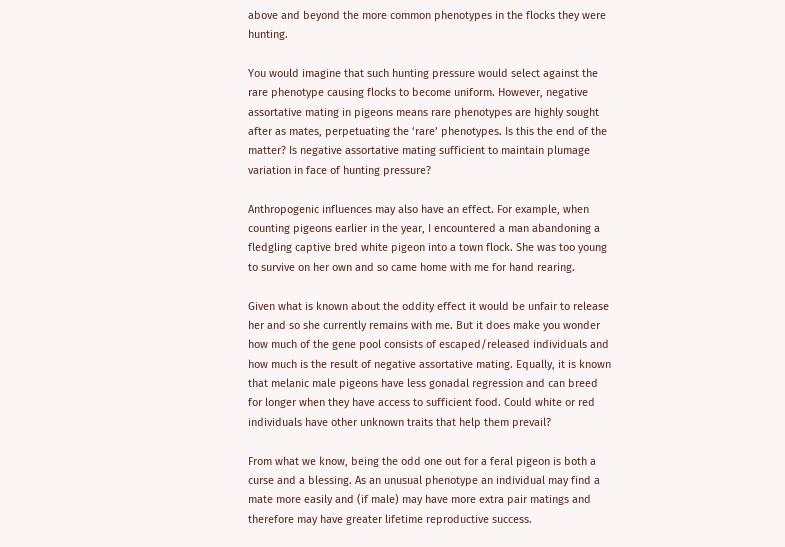above and beyond the more common phenotypes in the flocks they were hunting.

You would imagine that such hunting pressure would select against the rare phenotype causing flocks to become uniform. However, negative assortative mating in pigeons means rare phenotypes are highly sought after as mates, perpetuating the ‘rare’ phenotypes. Is this the end of the matter? Is negative assortative mating sufficient to maintain plumage variation in face of hunting pressure?

Anthropogenic influences may also have an effect. For example, when counting pigeons earlier in the year, I encountered a man abandoning a fledgling captive bred white pigeon into a town flock. She was too young to survive on her own and so came home with me for hand rearing.

Given what is known about the oddity effect it would be unfair to release her and so she currently remains with me. But it does make you wonder how much of the gene pool consists of escaped/released individuals and how much is the result of negative assortative mating. Equally, it is known that melanic male pigeons have less gonadal regression and can breed for longer when they have access to sufficient food. Could white or red individuals have other unknown traits that help them prevail?

From what we know, being the odd one out for a feral pigeon is both a curse and a blessing. As an unusual phenotype an individual may find a mate more easily and (if male) may have more extra pair matings and therefore may have greater lifetime reproductive success.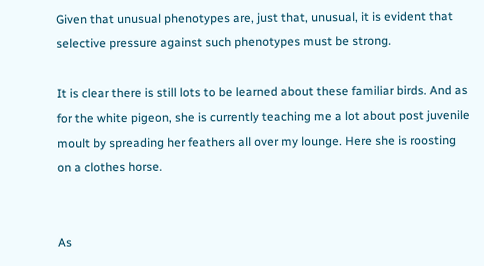Given that unusual phenotypes are, just that, unusual, it is evident that selective pressure against such phenotypes must be strong.

It is clear there is still lots to be learned about these familiar birds. And as for the white pigeon, she is currently teaching me a lot about post juvenile moult by spreading her feathers all over my lounge. Here she is roosting on a clothes horse.


As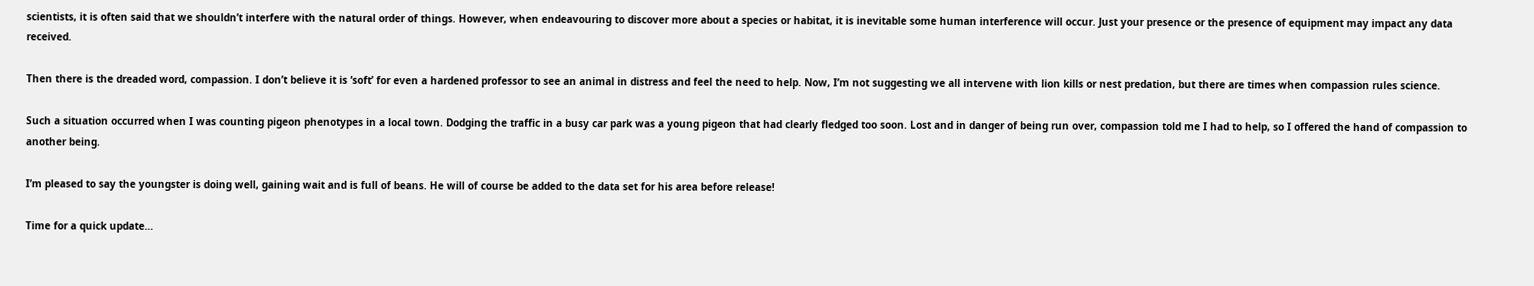scientists, it is often said that we shouldn’t interfere with the natural order of things. However, when endeavouring to discover more about a species or habitat, it is inevitable some human interference will occur. Just your presence or the presence of equipment may impact any data received.

Then there is the dreaded word, compassion. I don’t believe it is ‘soft’ for even a hardened professor to see an animal in distress and feel the need to help. Now, I’m not suggesting we all intervene with lion kills or nest predation, but there are times when compassion rules science.

Such a situation occurred when I was counting pigeon phenotypes in a local town. Dodging the traffic in a busy car park was a young pigeon that had clearly fledged too soon. Lost and in danger of being run over, compassion told me I had to help, so I offered the hand of compassion to another being.

I’m pleased to say the youngster is doing well, gaining wait and is full of beans. He will of course be added to the data set for his area before release!

Time for a quick update…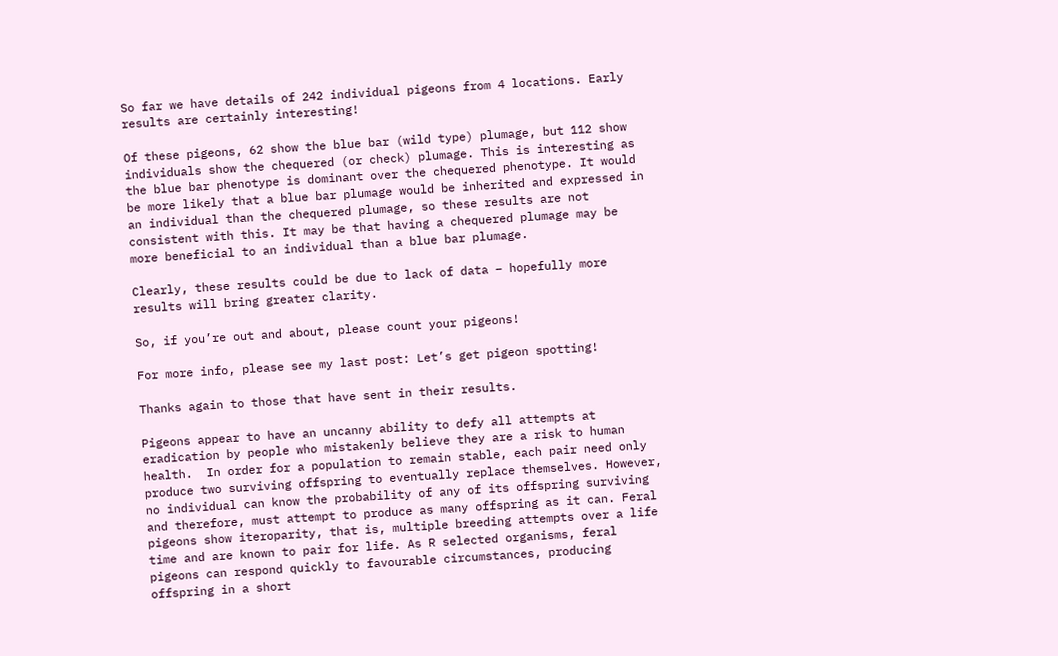So far we have details of 242 individual pigeons from 4 locations. Early results are certainly interesting!

Of these pigeons, 62 show the blue bar (wild type) plumage, but 112 show individuals show the chequered (or check) plumage. This is interesting as the blue bar phenotype is dominant over the chequered phenotype. It would be more likely that a blue bar plumage would be inherited and expressed in an individual than the chequered plumage, so these results are not consistent with this. It may be that having a chequered plumage may be more beneficial to an individual than a blue bar plumage.

Clearly, these results could be due to lack of data – hopefully more results will bring greater clarity.

So, if you’re out and about, please count your pigeons!

For more info, please see my last post: Let’s get pigeon spotting!

Thanks again to those that have sent in their results.

Pigeons appear to have an uncanny ability to defy all attempts at eradication by people who mistakenly believe they are a risk to human health.  In order for a population to remain stable, each pair need only produce two surviving offspring to eventually replace themselves. However, no individual can know the probability of any of its offspring surviving and therefore, must attempt to produce as many offspring as it can. Feral pigeons show iteroparity, that is, multiple breeding attempts over a life time and are known to pair for life. As R selected organisms, feral pigeons can respond quickly to favourable circumstances, producing offspring in a short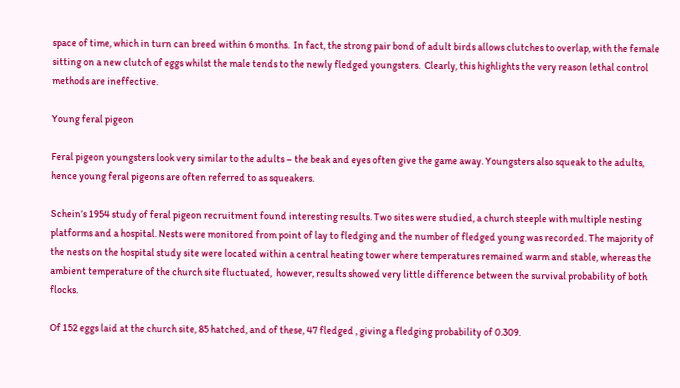space of time, which in turn can breed within 6 months.  In fact, the strong pair bond of adult birds allows clutches to overlap, with the female sitting on a new clutch of eggs whilst the male tends to the newly fledged youngsters.  Clearly, this highlights the very reason lethal control methods are ineffective.

Young feral pigeon

Feral pigeon youngsters look very similar to the adults – the beak and eyes often give the game away. Youngsters also squeak to the adults, hence young feral pigeons are often referred to as squeakers.

Schein’s 1954 study of feral pigeon recruitment found interesting results. Two sites were studied, a church steeple with multiple nesting platforms and a hospital. Nests were monitored from point of lay to fledging and the number of fledged young was recorded. The majority of the nests on the hospital study site were located within a central heating tower where temperatures remained warm and stable, whereas the ambient temperature of the church site fluctuated,  however, results showed very little difference between the survival probability of both flocks.

Of 152 eggs laid at the church site, 85 hatched, and of these, 47 fledged , giving a fledging probability of 0.309.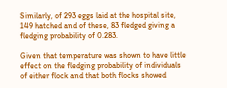Similarly, of 293 eggs laid at the hospital site, 149 hatched and of these, 83 fledged giving a fledging probability of 0.283.

Given that temperature was shown to have little effect on the fledging probability of individuals of either flock and that both flocks showed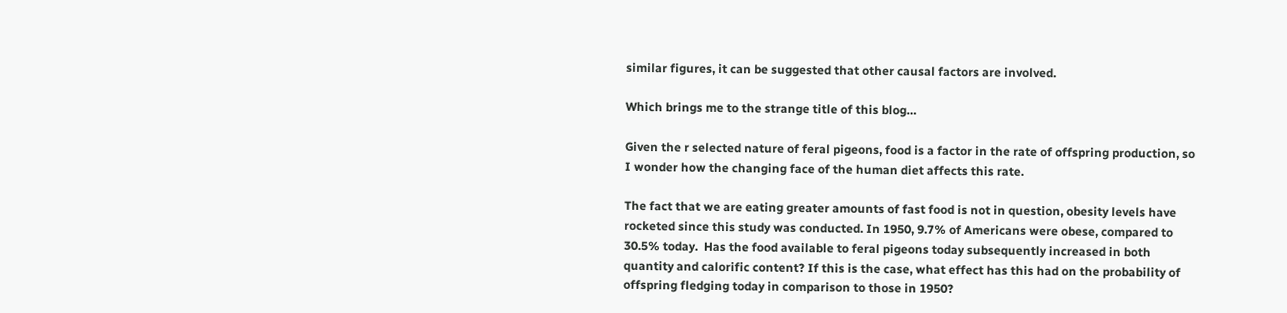similar figures, it can be suggested that other causal factors are involved.

Which brings me to the strange title of this blog…

Given the r selected nature of feral pigeons, food is a factor in the rate of offspring production, so I wonder how the changing face of the human diet affects this rate.

The fact that we are eating greater amounts of fast food is not in question, obesity levels have rocketed since this study was conducted. In 1950, 9.7% of Americans were obese, compared to 30.5% today.  Has the food available to feral pigeons today subsequently increased in both quantity and calorific content? If this is the case, what effect has this had on the probability of offspring fledging today in comparison to those in 1950?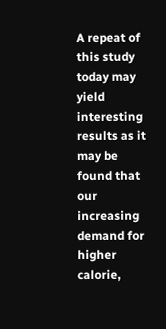A repeat of this study today may yield interesting results as it may be found that our increasing demand for higher calorie,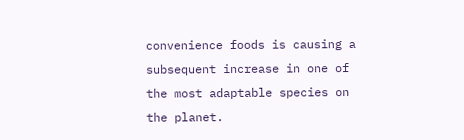convenience foods is causing a subsequent increase in one of the most adaptable species on the planet.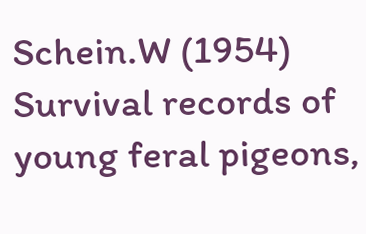Schein.W (1954) Survival records of young feral pigeons,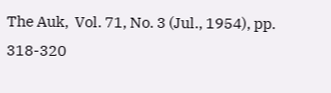The Auk,  Vol. 71, No. 3 (Jul., 1954), pp. 318-320